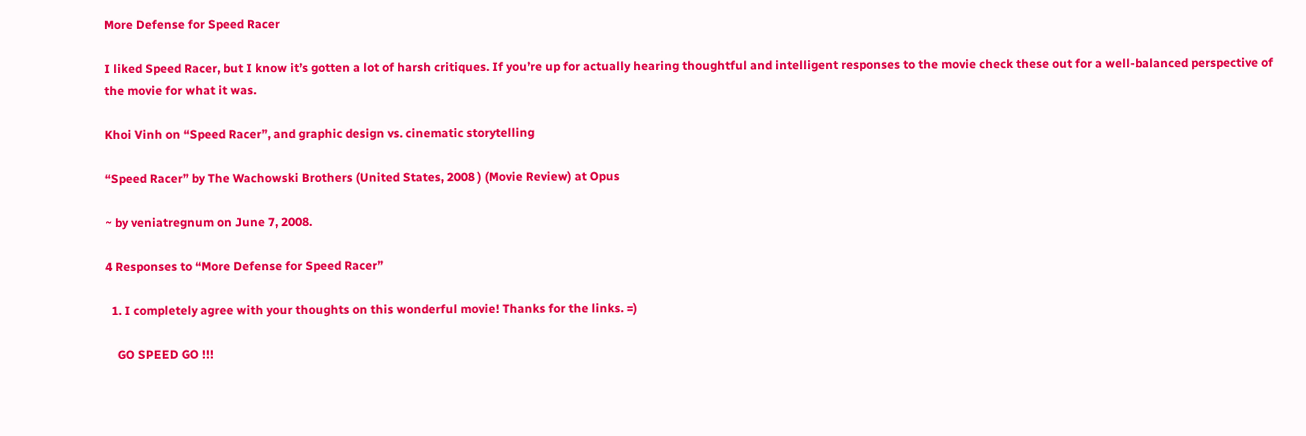More Defense for Speed Racer

I liked Speed Racer, but I know it’s gotten a lot of harsh critiques. If you’re up for actually hearing thoughtful and intelligent responses to the movie check these out for a well-balanced perspective of the movie for what it was.

Khoi Vinh on “Speed Racer”, and graphic design vs. cinematic storytelling

“Speed Racer” by The Wachowski Brothers (United States, 2008 ) (Movie Review) at Opus

~ by veniatregnum on June 7, 2008.

4 Responses to “More Defense for Speed Racer”

  1. I completely agree with your thoughts on this wonderful movie! Thanks for the links. =)

    GO SPEED GO !!!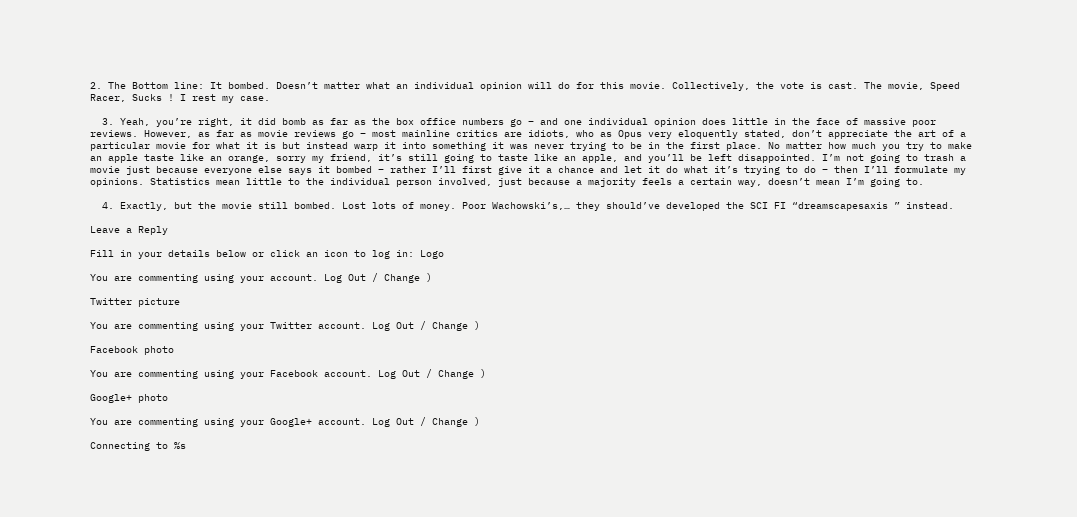2. The Bottom line: It bombed. Doesn’t matter what an individual opinion will do for this movie. Collectively, the vote is cast. The movie, Speed Racer, Sucks ! I rest my case.

  3. Yeah, you’re right, it did bomb as far as the box office numbers go – and one individual opinion does little in the face of massive poor reviews. However, as far as movie reviews go – most mainline critics are idiots, who as Opus very eloquently stated, don’t appreciate the art of a particular movie for what it is but instead warp it into something it was never trying to be in the first place. No matter how much you try to make an apple taste like an orange, sorry my friend, it’s still going to taste like an apple, and you’ll be left disappointed. I’m not going to trash a movie just because everyone else says it bombed – rather I’ll first give it a chance and let it do what it’s trying to do – then I’ll formulate my opinions. Statistics mean little to the individual person involved, just because a majority feels a certain way, doesn’t mean I’m going to.

  4. Exactly, but the movie still bombed. Lost lots of money. Poor Wachowski’s,… they should’ve developed the SCI FI “dreamscapesaxis ” instead.

Leave a Reply

Fill in your details below or click an icon to log in: Logo

You are commenting using your account. Log Out / Change )

Twitter picture

You are commenting using your Twitter account. Log Out / Change )

Facebook photo

You are commenting using your Facebook account. Log Out / Change )

Google+ photo

You are commenting using your Google+ account. Log Out / Change )

Connecting to %s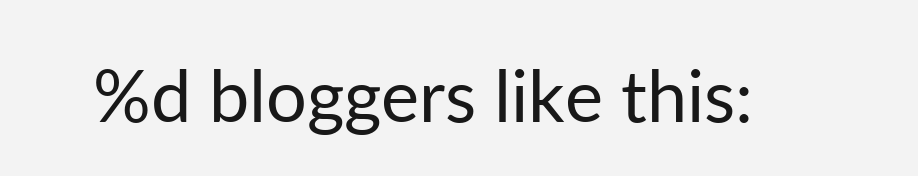%d bloggers like this: